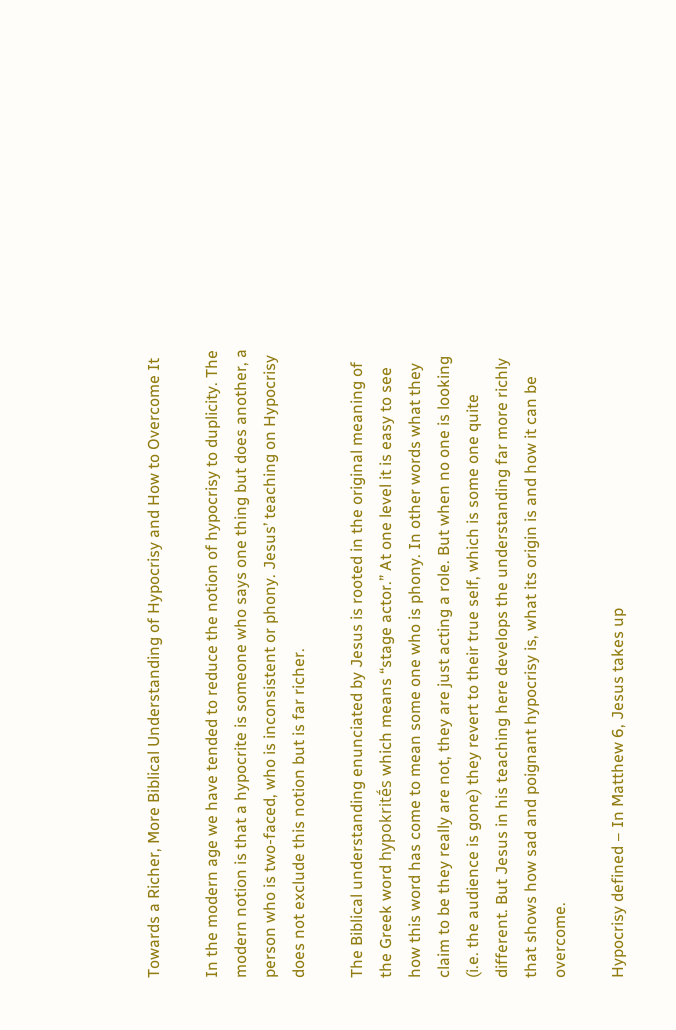Towards a Richer, More Biblical Understanding of Hypocrisy and How to Overcome It

In the modern age we have tended to reduce the notion of hypocrisy to duplicity. The modern notion is that a hypocrite is someone who says one thing but does another, a person who is two-faced, who is inconsistent or phony. Jesus’ teaching on Hypocrisy does not exclude this notion but is far richer.

The Biblical understanding enunciated by Jesus is rooted in the original meaning of the Greek word hypokritḗs which means “stage actor.” At one level it is easy to see how this word has come to mean some one who is phony. In other words what they claim to be they really are not, they are just acting a role. But when no one is looking (i.e. the audience is gone) they revert to their true self, which is some one quite different. But Jesus in his teaching here develops the understanding far more richly that shows how sad and poignant hypocrisy is, what its origin is and how it can be overcome.

Hypocrisy defined – In Matthew 6, Jesus takes up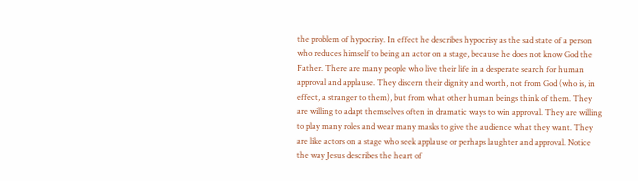the problem of hypocrisy. In effect he describes hypocrisy as the sad state of a person who reduces himself to being an actor on a stage, because he does not know God the Father. There are many people who live their life in a desperate search for human approval and applause. They discern their dignity and worth, not from God (who is, in effect, a stranger to them), but from what other human beings think of them. They are willing to adapt themselves often in dramatic ways to win approval. They are willing to play many roles and wear many masks to give the audience what they want. They are like actors on a stage who seek applause or perhaps laughter and approval. Notice the way Jesus describes the heart of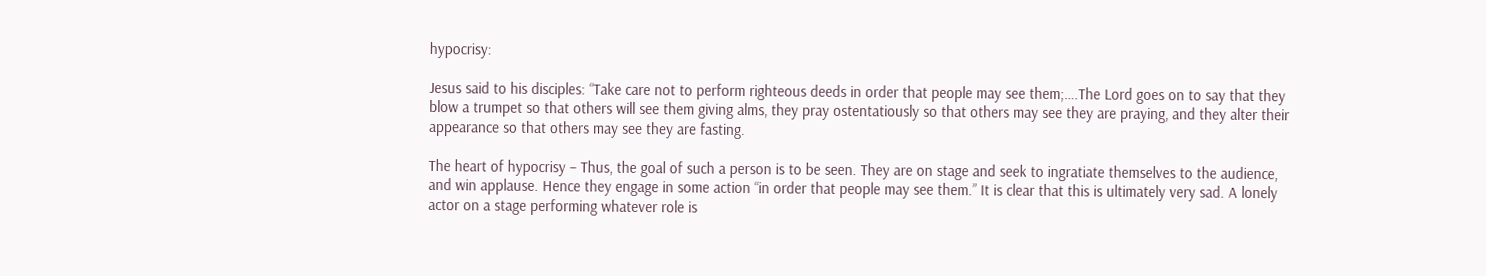hypocrisy:

Jesus said to his disciples: “Take care not to perform righteous deeds in order that people may see them;….The Lord goes on to say that they blow a trumpet so that others will see them giving alms, they pray ostentatiously so that others may see they are praying, and they alter their appearance so that others may see they are fasting.

The heart of hypocrisy – Thus, the goal of such a person is to be seen. They are on stage and seek to ingratiate themselves to the audience, and win applause. Hence they engage in some action “in order that people may see them.” It is clear that this is ultimately very sad. A lonely actor on a stage performing whatever role is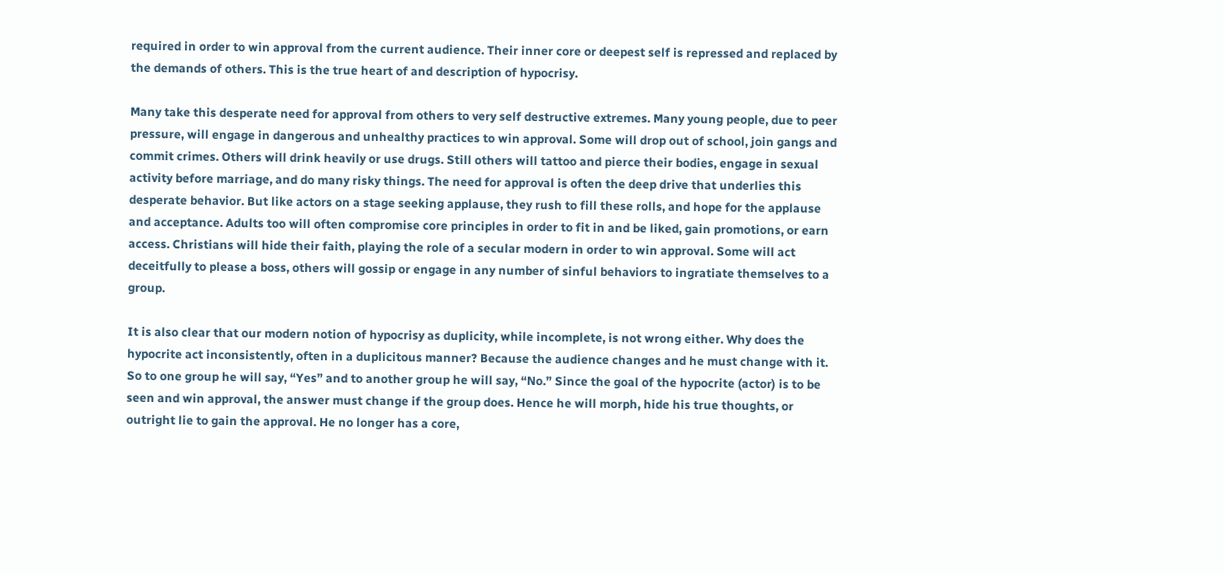required in order to win approval from the current audience. Their inner core or deepest self is repressed and replaced by the demands of others. This is the true heart of and description of hypocrisy.

Many take this desperate need for approval from others to very self destructive extremes. Many young people, due to peer pressure, will engage in dangerous and unhealthy practices to win approval. Some will drop out of school, join gangs and commit crimes. Others will drink heavily or use drugs. Still others will tattoo and pierce their bodies, engage in sexual activity before marriage, and do many risky things. The need for approval is often the deep drive that underlies this desperate behavior. But like actors on a stage seeking applause, they rush to fill these rolls, and hope for the applause and acceptance. Adults too will often compromise core principles in order to fit in and be liked, gain promotions, or earn access. Christians will hide their faith, playing the role of a secular modern in order to win approval. Some will act deceitfully to please a boss, others will gossip or engage in any number of sinful behaviors to ingratiate themselves to a group.

It is also clear that our modern notion of hypocrisy as duplicity, while incomplete, is not wrong either. Why does the hypocrite act inconsistently, often in a duplicitous manner? Because the audience changes and he must change with it. So to one group he will say, “Yes” and to another group he will say, “No.” Since the goal of the hypocrite (actor) is to be seen and win approval, the answer must change if the group does. Hence he will morph, hide his true thoughts, or outright lie to gain the approval. He no longer has a core,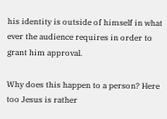his identity is outside of himself in what ever the audience requires in order to grant him approval.

Why does this happen to a person? Here too Jesus is rather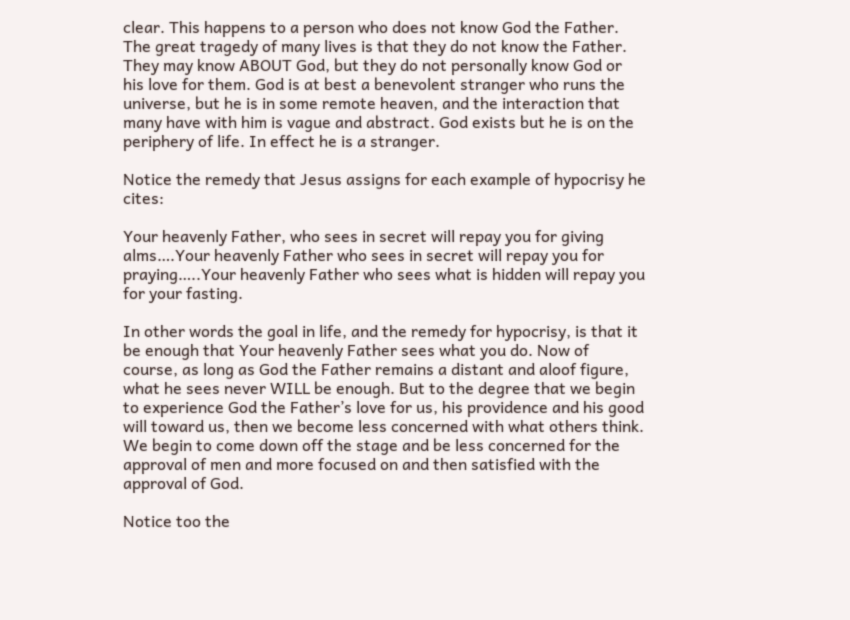clear. This happens to a person who does not know God the Father. The great tragedy of many lives is that they do not know the Father. They may know ABOUT God, but they do not personally know God or his love for them. God is at best a benevolent stranger who runs the universe, but he is in some remote heaven, and the interaction that many have with him is vague and abstract. God exists but he is on the periphery of life. In effect he is a stranger.

Notice the remedy that Jesus assigns for each example of hypocrisy he cites:

Your heavenly Father, who sees in secret will repay you for giving alms….Your heavenly Father who sees in secret will repay you for praying…..Your heavenly Father who sees what is hidden will repay you for your fasting.

In other words the goal in life, and the remedy for hypocrisy, is that it be enough that Your heavenly Father sees what you do. Now of course, as long as God the Father remains a distant and aloof figure, what he sees never WILL be enough. But to the degree that we begin to experience God the Father’s love for us, his providence and his good will toward us, then we become less concerned with what others think. We begin to come down off the stage and be less concerned for the approval of men and more focused on and then satisfied with the approval of God.

Notice too the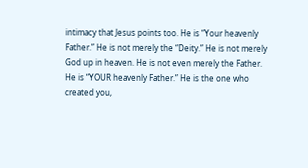intimacy that Jesus points too. He is “Your heavenly Father.” He is not merely the “Deity.” He is not merely God up in heaven. He is not even merely the Father. He is “YOUR heavenly Father.” He is the one who created you,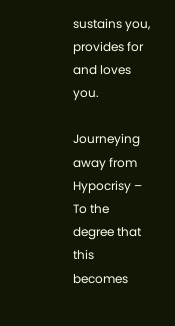sustains you, provides for and loves you.

Journeying away from Hypocrisy – To the degree that this becomes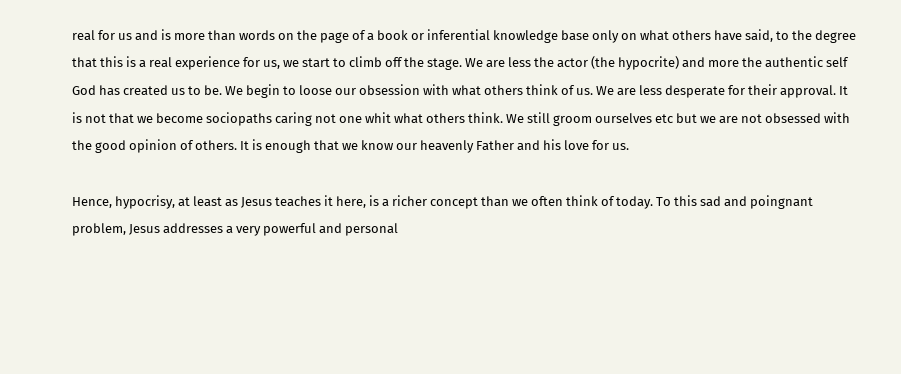real for us and is more than words on the page of a book or inferential knowledge base only on what others have said, to the degree that this is a real experience for us, we start to climb off the stage. We are less the actor (the hypocrite) and more the authentic self God has created us to be. We begin to loose our obsession with what others think of us. We are less desperate for their approval. It is not that we become sociopaths caring not one whit what others think. We still groom ourselves etc but we are not obsessed with the good opinion of others. It is enough that we know our heavenly Father and his love for us.

Hence, hypocrisy, at least as Jesus teaches it here, is a richer concept than we often think of today. To this sad and poingnant problem, Jesus addresses a very powerful and personal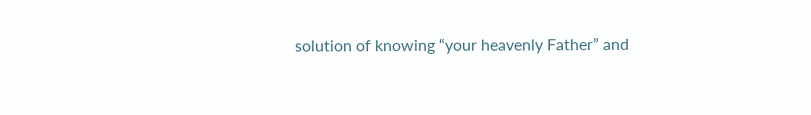solution of knowing “your heavenly Father” and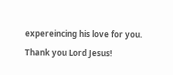expereincing his love for you. Thank you Lord Jesus!